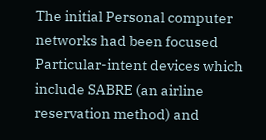The initial Personal computer networks had been focused Particular-intent devices which include SABRE (an airline reservation method) and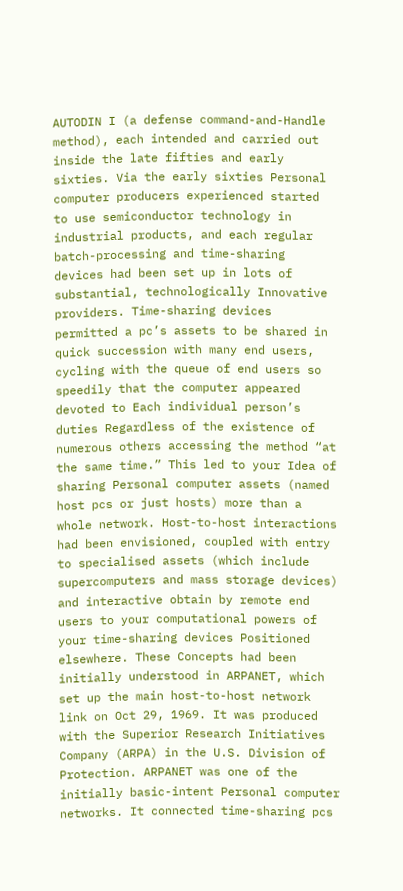AUTODIN I (a defense command-and-Handle method), each intended and carried out inside the late fifties and early sixties. Via the early sixties Personal computer producers experienced started to use semiconductor technology in industrial products, and each regular batch-processing and time-sharing devices had been set up in lots of substantial, technologically Innovative providers. Time-sharing devices permitted a pc’s assets to be shared in quick succession with many end users, cycling with the queue of end users so speedily that the computer appeared devoted to Each individual person’s duties Regardless of the existence of numerous others accessing the method “at the same time.” This led to your Idea of sharing Personal computer assets (named host pcs or just hosts) more than a whole network. Host-to-host interactions had been envisioned, coupled with entry to specialised assets (which include supercomputers and mass storage devices) and interactive obtain by remote end users to your computational powers of your time-sharing devices Positioned elsewhere. These Concepts had been initially understood in ARPANET, which set up the main host-to-host network link on Oct 29, 1969. It was produced with the Superior Research Initiatives Company (ARPA) in the U.S. Division of Protection. ARPANET was one of the initially basic-intent Personal computer networks. It connected time-sharing pcs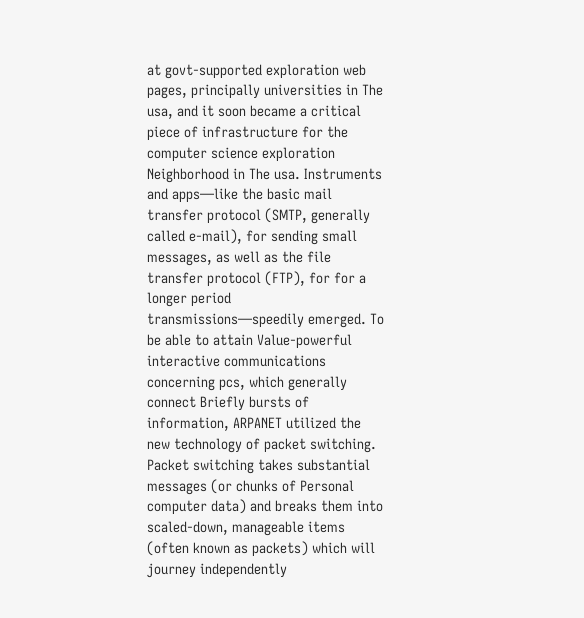at govt-supported exploration web pages, principally universities in The usa, and it soon became a critical piece of infrastructure for the computer science exploration Neighborhood in The usa. Instruments and apps—like the basic mail transfer protocol (SMTP, generally called e-mail), for sending small messages, as well as the file transfer protocol (FTP), for for a longer period transmissions—speedily emerged. To be able to attain Value-powerful interactive communications concerning pcs, which generally connect Briefly bursts of information, ARPANET utilized the new technology of packet switching. Packet switching takes substantial messages (or chunks of Personal computer data) and breaks them into scaled-down, manageable items (often known as packets) which will journey independently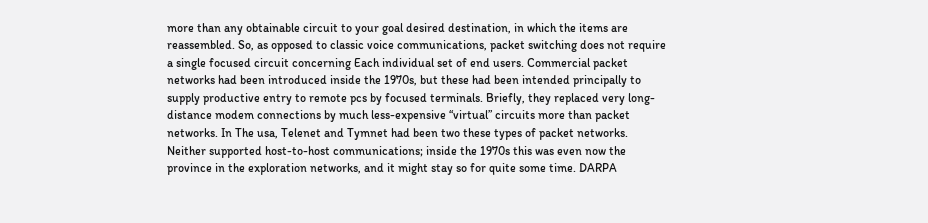more than any obtainable circuit to your goal desired destination, in which the items are reassembled. So, as opposed to classic voice communications, packet switching does not require a single focused circuit concerning Each individual set of end users. Commercial packet networks had been introduced inside the 1970s, but these had been intended principally to supply productive entry to remote pcs by focused terminals. Briefly, they replaced very long-distance modem connections by much less-expensive “virtual” circuits more than packet networks. In The usa, Telenet and Tymnet had been two these types of packet networks. Neither supported host-to-host communications; inside the 1970s this was even now the province in the exploration networks, and it might stay so for quite some time. DARPA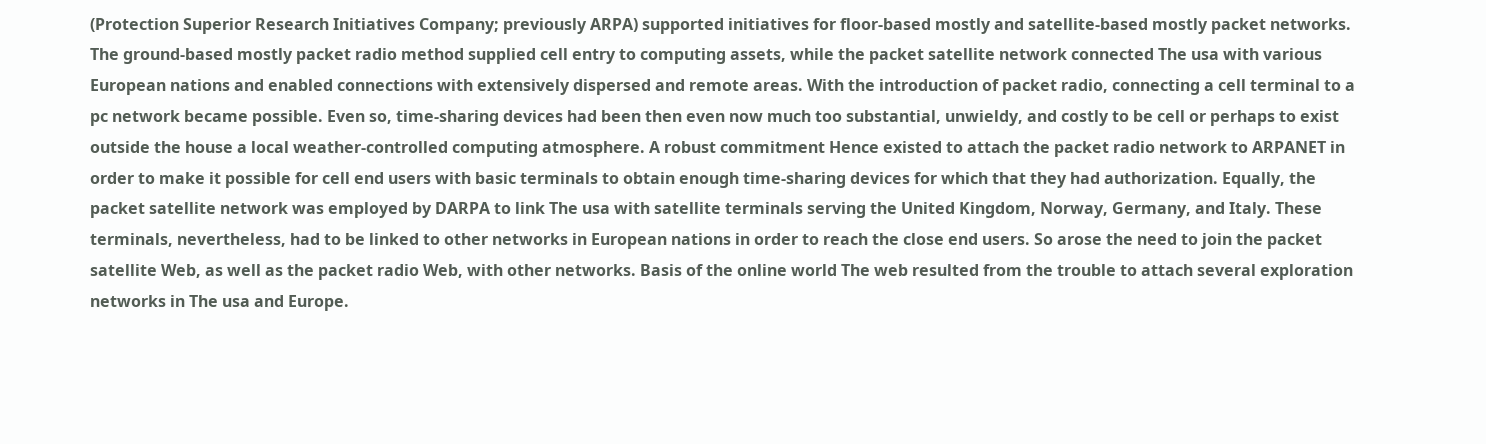(Protection Superior Research Initiatives Company; previously ARPA) supported initiatives for floor-based mostly and satellite-based mostly packet networks. The ground-based mostly packet radio method supplied cell entry to computing assets, while the packet satellite network connected The usa with various European nations and enabled connections with extensively dispersed and remote areas. With the introduction of packet radio, connecting a cell terminal to a pc network became possible. Even so, time-sharing devices had been then even now much too substantial, unwieldy, and costly to be cell or perhaps to exist outside the house a local weather-controlled computing atmosphere. A robust commitment Hence existed to attach the packet radio network to ARPANET in order to make it possible for cell end users with basic terminals to obtain enough time-sharing devices for which that they had authorization. Equally, the packet satellite network was employed by DARPA to link The usa with satellite terminals serving the United Kingdom, Norway, Germany, and Italy. These terminals, nevertheless, had to be linked to other networks in European nations in order to reach the close end users. So arose the need to join the packet satellite Web, as well as the packet radio Web, with other networks. Basis of the online world The web resulted from the trouble to attach several exploration networks in The usa and Europe.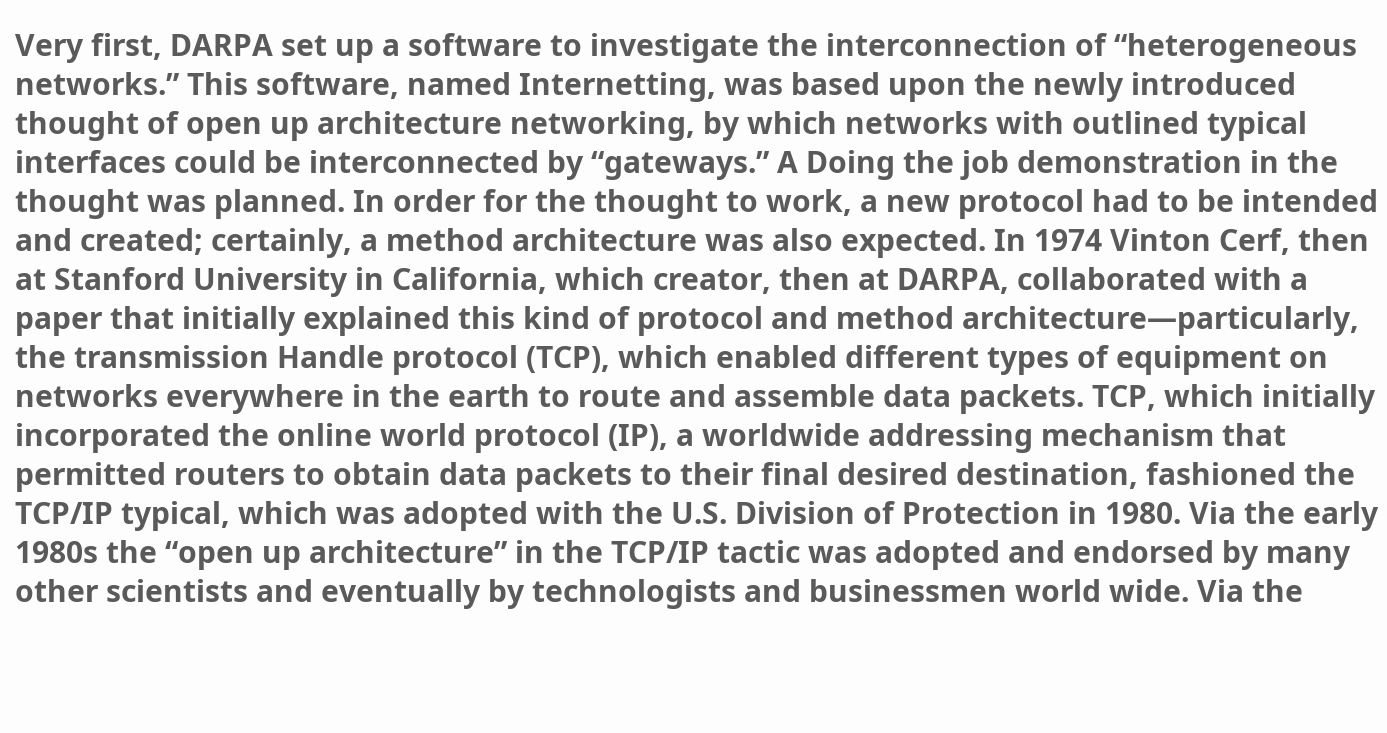Very first, DARPA set up a software to investigate the interconnection of “heterogeneous networks.” This software, named Internetting, was based upon the newly introduced thought of open up architecture networking, by which networks with outlined typical interfaces could be interconnected by “gateways.” A Doing the job demonstration in the thought was planned. In order for the thought to work, a new protocol had to be intended and created; certainly, a method architecture was also expected. In 1974 Vinton Cerf, then at Stanford University in California, which creator, then at DARPA, collaborated with a paper that initially explained this kind of protocol and method architecture—particularly, the transmission Handle protocol (TCP), which enabled different types of equipment on networks everywhere in the earth to route and assemble data packets. TCP, which initially incorporated the online world protocol (IP), a worldwide addressing mechanism that permitted routers to obtain data packets to their final desired destination, fashioned the TCP/IP typical, which was adopted with the U.S. Division of Protection in 1980. Via the early 1980s the “open up architecture” in the TCP/IP tactic was adopted and endorsed by many other scientists and eventually by technologists and businessmen world wide. Via the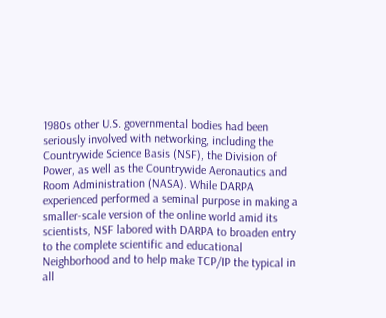1980s other U.S. governmental bodies had been seriously involved with networking, including the Countrywide Science Basis (NSF), the Division of Power, as well as the Countrywide Aeronautics and Room Administration (NASA). While DARPA experienced performed a seminal purpose in making a smaller-scale version of the online world amid its scientists, NSF labored with DARPA to broaden entry to the complete scientific and educational Neighborhood and to help make TCP/IP the typical in all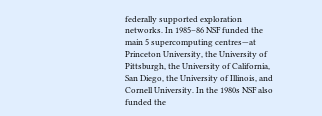federally supported exploration networks. In 1985–86 NSF funded the main 5 supercomputing centres—at Princeton University, the University of Pittsburgh, the University of California, San Diego, the University of Illinois, and Cornell University. In the 1980s NSF also funded the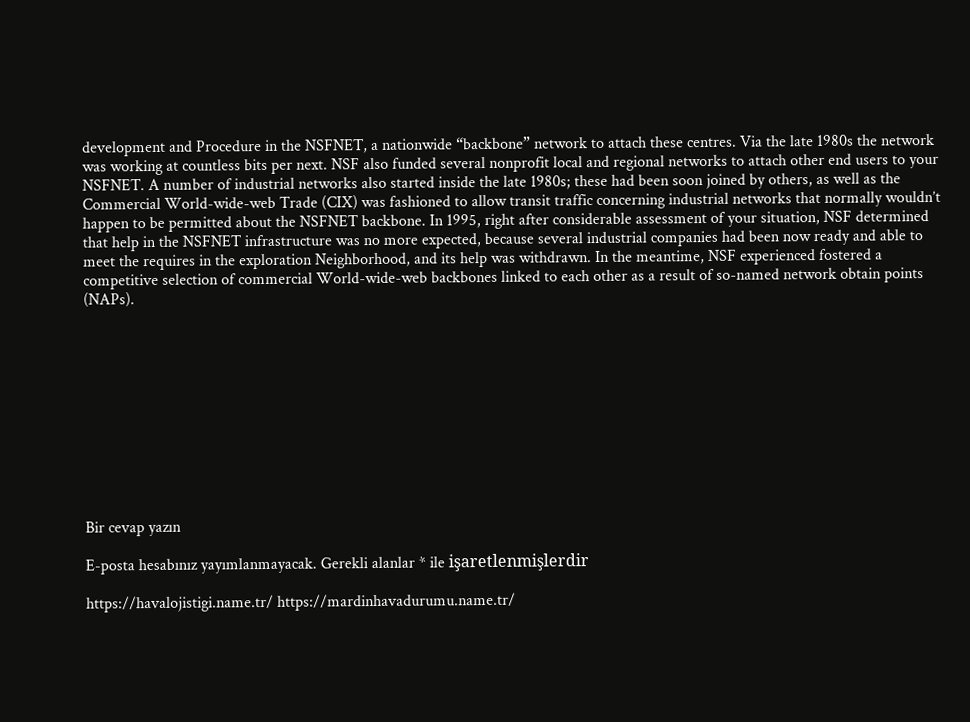development and Procedure in the NSFNET, a nationwide “backbone” network to attach these centres. Via the late 1980s the network was working at countless bits per next. NSF also funded several nonprofit local and regional networks to attach other end users to your NSFNET. A number of industrial networks also started inside the late 1980s; these had been soon joined by others, as well as the Commercial World-wide-web Trade (CIX) was fashioned to allow transit traffic concerning industrial networks that normally wouldn’t happen to be permitted about the NSFNET backbone. In 1995, right after considerable assessment of your situation, NSF determined that help in the NSFNET infrastructure was no more expected, because several industrial companies had been now ready and able to meet the requires in the exploration Neighborhood, and its help was withdrawn. In the meantime, NSF experienced fostered a competitive selection of commercial World-wide-web backbones linked to each other as a result of so-named network obtain points (NAPs).











Bir cevap yazın

E-posta hesabınız yayımlanmayacak. Gerekli alanlar * ile işaretlenmişlerdir

https://havalojistigi.name.tr/ https://mardinhavadurumu.name.tr/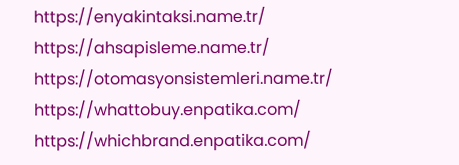https://enyakintaksi.name.tr/ https://ahsapisleme.name.tr/ https://otomasyonsistemleri.name.tr/ https://whattobuy.enpatika.com/ https://whichbrand.enpatika.com/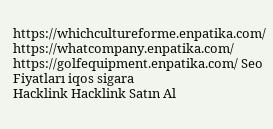https://whichcultureforme.enpatika.com/ https://whatcompany.enpatika.com/ https://golfequipment.enpatika.com/ Seo Fiyatları iqos sigara
Hacklink Hacklink Satın Al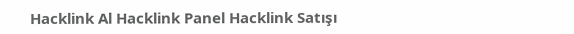Hacklink Al Hacklink Panel Hacklink Satışı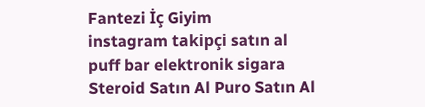Fantezi İç Giyim
instagram takipçi satın al
puff bar elektronik sigara
Steroid Satın Al Puro Satın Al